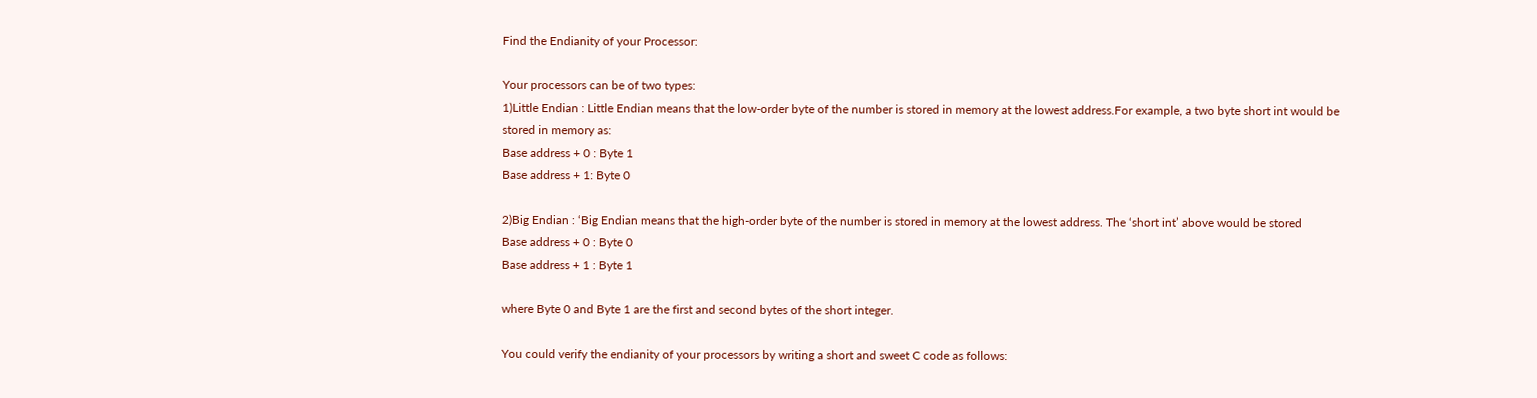Find the Endianity of your Processor:

Your processors can be of two types:
1)Little Endian : Little Endian means that the low-order byte of the number is stored in memory at the lowest address.For example, a two byte short int would be stored in memory as:
Base address + 0 : Byte 1
Base address + 1: Byte 0

2)Big Endian : ‘Big Endian means that the high-order byte of the number is stored in memory at the lowest address. The ‘short int’ above would be stored
Base address + 0 : Byte 0
Base address + 1 : Byte 1

where Byte 0 and Byte 1 are the first and second bytes of the short integer.

You could verify the endianity of your processors by writing a short and sweet C code as follows: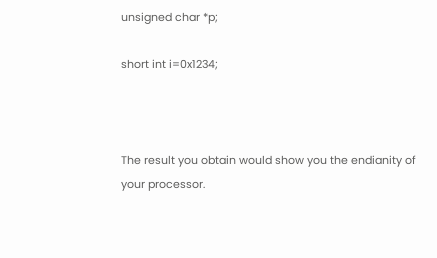unsigned char *p;

short int i=0x1234;



The result you obtain would show you the endianity of your processor.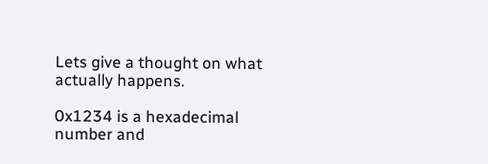Lets give a thought on what actually happens.

0x1234 is a hexadecimal number and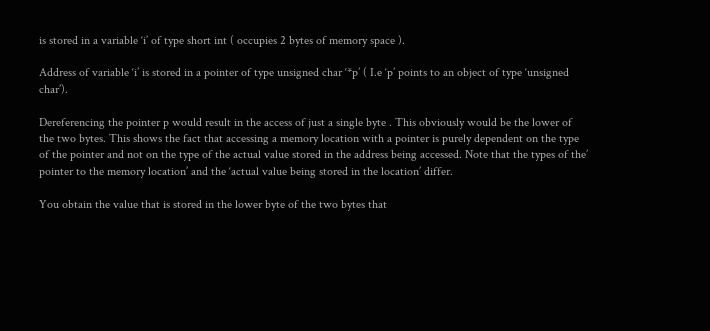is stored in a variable ‘i’ of type short int ( occupies 2 bytes of memory space ).

Address of variable ‘i’ is stored in a pointer of type unsigned char ‘*p’ ( I.e ‘p’ points to an object of type ‘unsigned char’).

Dereferencing the pointer p would result in the access of just a single byte . This obviously would be the lower of the two bytes. This shows the fact that accessing a memory location with a pointer is purely dependent on the type of the pointer and not on the type of the actual value stored in the address being accessed. Note that the types of the’ pointer to the memory location’ and the ‘actual value being stored in the location’ differ.

You obtain the value that is stored in the lower byte of the two bytes that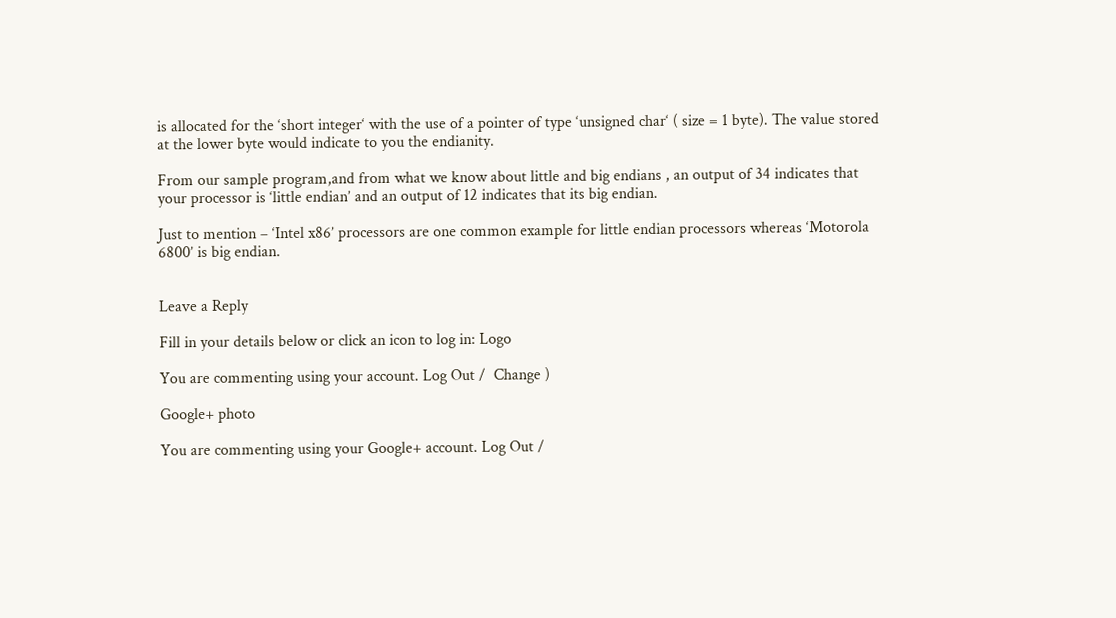is allocated for the ‘short integer‘ with the use of a pointer of type ‘unsigned char‘ ( size = 1 byte). The value stored at the lower byte would indicate to you the endianity.

From our sample program,and from what we know about little and big endians , an output of 34 indicates that your processor is ‘little endian’ and an output of 12 indicates that its big endian.

Just to mention – ‘Intel x86’ processors are one common example for little endian processors whereas ‘Motorola 6800’ is big endian.


Leave a Reply

Fill in your details below or click an icon to log in: Logo

You are commenting using your account. Log Out /  Change )

Google+ photo

You are commenting using your Google+ account. Log Out /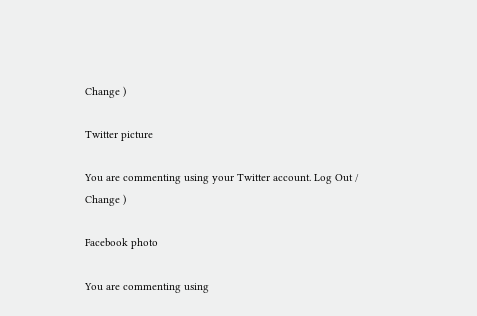Change )

Twitter picture

You are commenting using your Twitter account. Log Out /  Change )

Facebook photo

You are commenting using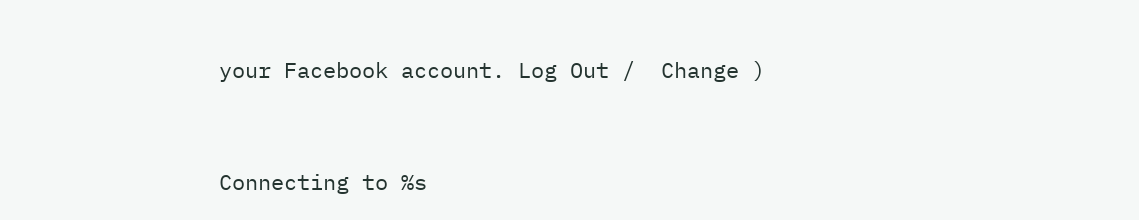your Facebook account. Log Out /  Change )


Connecting to %s